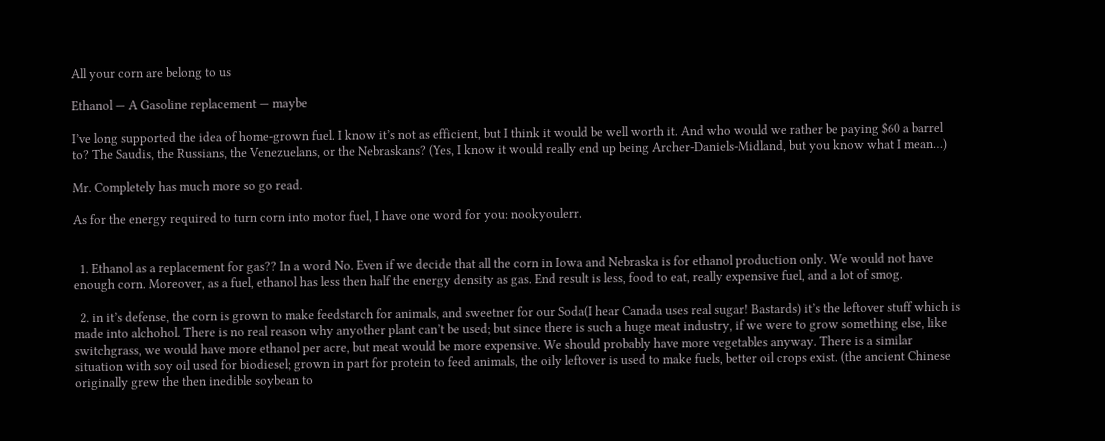All your corn are belong to us

Ethanol — A Gasoline replacement — maybe

I’ve long supported the idea of home-grown fuel. I know it’s not as efficient, but I think it would be well worth it. And who would we rather be paying $60 a barrel to? The Saudis, the Russians, the Venezuelans, or the Nebraskans? (Yes, I know it would really end up being Archer-Daniels-Midland, but you know what I mean…)

Mr. Completely has much more so go read.

As for the energy required to turn corn into motor fuel, I have one word for you: nookyoulerr.


  1. Ethanol as a replacement for gas?? In a word No. Even if we decide that all the corn in Iowa and Nebraska is for ethanol production only. We would not have enough corn. Moreover, as a fuel, ethanol has less then half the energy density as gas. End result is less, food to eat, really expensive fuel, and a lot of smog.

  2. in it’s defense, the corn is grown to make feedstarch for animals, and sweetner for our Soda(I hear Canada uses real sugar! Bastards) it’s the leftover stuff which is made into alchohol. There is no real reason why anyother plant can’t be used; but since there is such a huge meat industry, if we were to grow something else, like switchgrass, we would have more ethanol per acre, but meat would be more expensive. We should probably have more vegetables anyway. There is a similar situation with soy oil used for biodiesel; grown in part for protein to feed animals, the oily leftover is used to make fuels, better oil crops exist. (the ancient Chinese originally grew the then inedible soybean to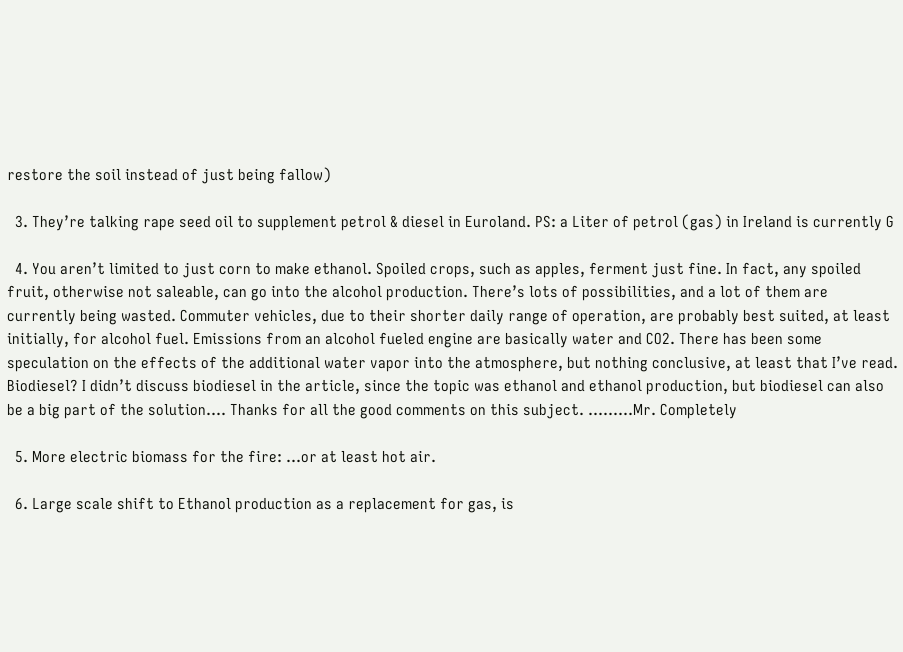restore the soil instead of just being fallow)

  3. They’re talking rape seed oil to supplement petrol & diesel in Euroland. PS: a Liter of petrol (gas) in Ireland is currently G

  4. You aren’t limited to just corn to make ethanol. Spoiled crops, such as apples, ferment just fine. In fact, any spoiled fruit, otherwise not saleable, can go into the alcohol production. There’s lots of possibilities, and a lot of them are currently being wasted. Commuter vehicles, due to their shorter daily range of operation, are probably best suited, at least initially, for alcohol fuel. Emissions from an alcohol fueled engine are basically water and CO2. There has been some speculation on the effects of the additional water vapor into the atmosphere, but nothing conclusive, at least that I’ve read. Biodiesel? I didn’t discuss biodiesel in the article, since the topic was ethanol and ethanol production, but biodiesel can also be a big part of the solution…. Thanks for all the good comments on this subject. ………Mr. Completely

  5. More electric biomass for the fire: …or at least hot air.

  6. Large scale shift to Ethanol production as a replacement for gas, is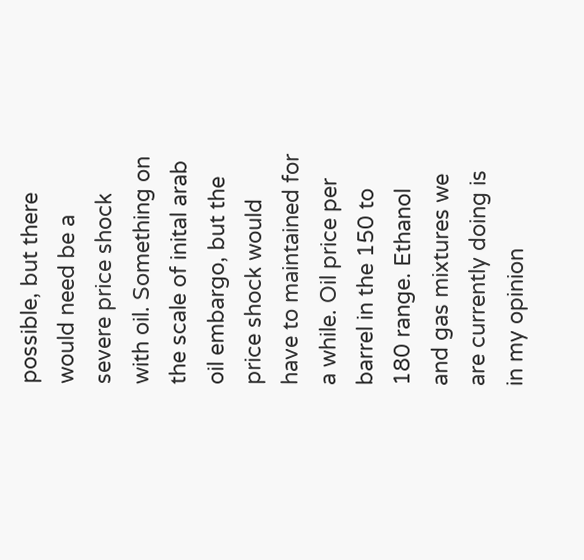possible, but there would need be a severe price shock with oil. Something on the scale of inital arab oil embargo, but the price shock would have to maintained for a while. Oil price per barrel in the 150 to 180 range. Ethanol and gas mixtures we are currently doing is in my opinion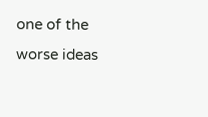one of the worse ideas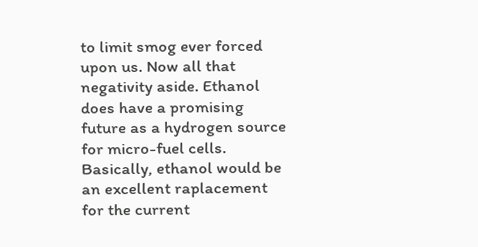to limit smog ever forced upon us. Now all that negativity aside. Ethanol does have a promising future as a hydrogen source for micro-fuel cells. Basically, ethanol would be an excellent raplacement for the current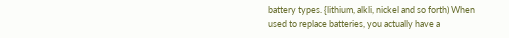battery types. {lithium, alkli, nickel and so forth) When used to replace batteries, you actually have a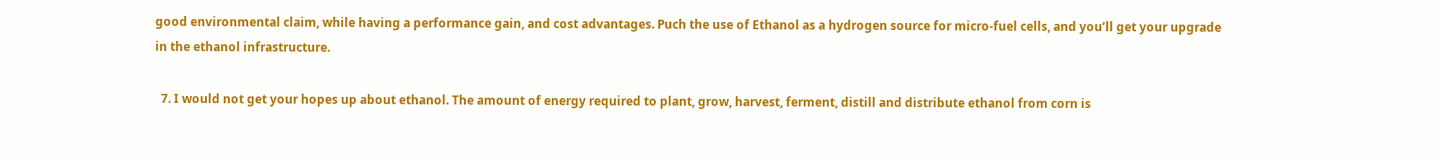good environmental claim, while having a performance gain, and cost advantages. Puch the use of Ethanol as a hydrogen source for micro-fuel cells, and you’ll get your upgrade in the ethanol infrastructure.

  7. I would not get your hopes up about ethanol. The amount of energy required to plant, grow, harvest, ferment, distill and distribute ethanol from corn is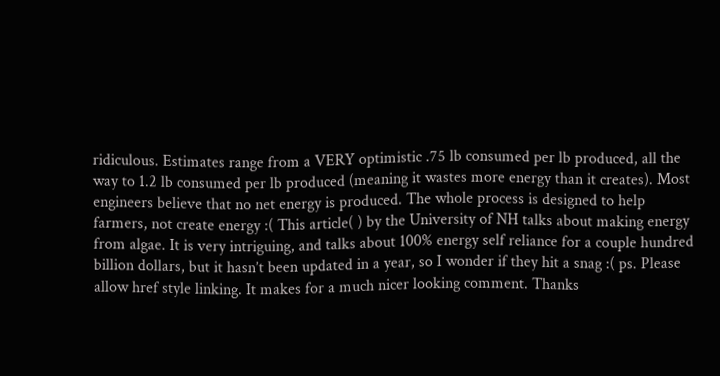ridiculous. Estimates range from a VERY optimistic .75 lb consumed per lb produced, all the way to 1.2 lb consumed per lb produced (meaning it wastes more energy than it creates). Most engineers believe that no net energy is produced. The whole process is designed to help farmers, not create energy :( This article( ) by the University of NH talks about making energy from algae. It is very intriguing, and talks about 100% energy self reliance for a couple hundred billion dollars, but it hasn’t been updated in a year, so I wonder if they hit a snag :( ps. Please allow href style linking. It makes for a much nicer looking comment. Thanks